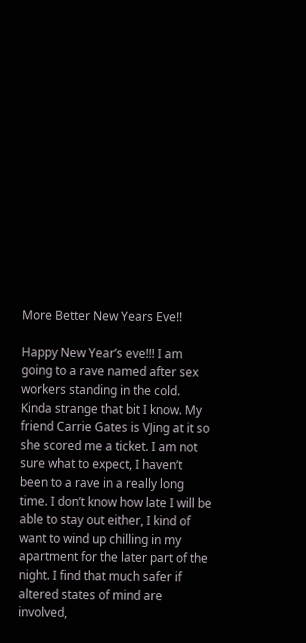More Better New Years Eve!!

Happy New Year’s eve!!! I am going to a rave named after sex workers standing in the cold. Kinda strange that bit I know. My friend Carrie Gates is VJing at it so she scored me a ticket. I am not sure what to expect, I haven’t been to a rave in a really long time. I don’t know how late I will be able to stay out either, I kind of want to wind up chilling in my apartment for the later part of the night. I find that much safer if altered states of mind are involved,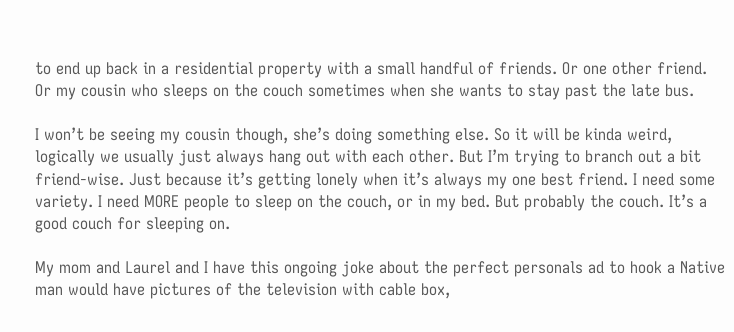to end up back in a residential property with a small handful of friends. Or one other friend. Or my cousin who sleeps on the couch sometimes when she wants to stay past the late bus.

I won’t be seeing my cousin though, she’s doing something else. So it will be kinda weird, logically we usually just always hang out with each other. But I’m trying to branch out a bit friend-wise. Just because it’s getting lonely when it’s always my one best friend. I need some variety. I need MORE people to sleep on the couch, or in my bed. But probably the couch. It’s a good couch for sleeping on.

My mom and Laurel and I have this ongoing joke about the perfect personals ad to hook a Native man would have pictures of the television with cable box,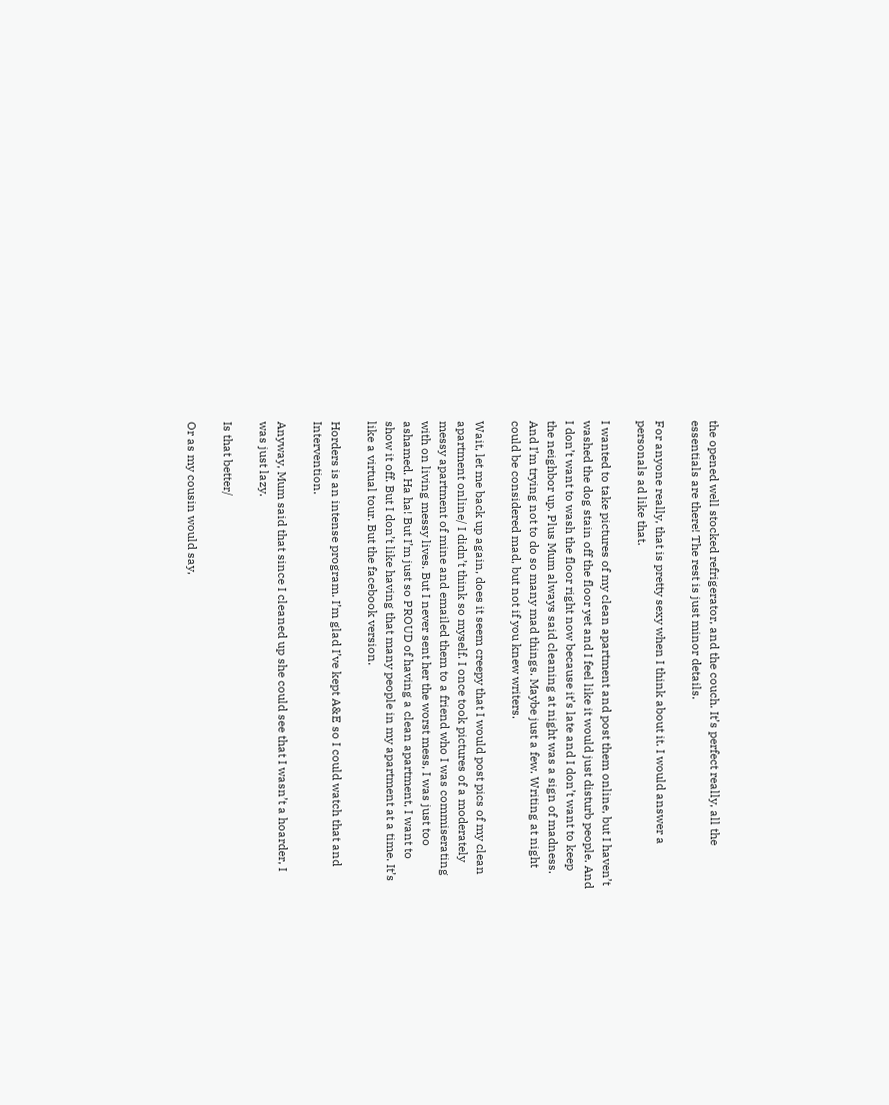the opened well stocked refrigerator, and the couch. It’s perfect really, all the essentials are there! The rest is just minor details.

For anyone really, that is pretty sexy when I think about it. I would answer a personals ad like that.

I wanted to take pictures of my clean apartment and post them online, but I haven’t washed the dog stain off the floor yet and I feel like it would just disturb people. And I don’t want to wash the floor right now because it’s late and I don’t want to keep the neighbor up. Plus Mum always said cleaning at night was a sign of madness. And I’m trying not to do so many mad things. Maybe just a few. Writing at night could be considered mad, but not if you knew writers.

Wait, let me back up again, does it seem creepy that I would post pics of my clean apartment online/ I didn’t think so myself. I once took pictures of a moderately messy apartment of mine and emailed them to a friend who I was commiserating with on living messy lives. But I never sent her the worst mess, I was just too ashamed. Ha ha! But I’m just so PROUD of having a clean apartment, I want to show it off. But I don’t like having that many people in my apartment at a time. It’s like a virtual tour. But the facebook version.

Horders is an intense program. I’m glad I’ve kept A&E so I could watch that and Intervention.

Anyway, Mum said that since I cleaned up she could see that I wasn’t a hoarder, I was just lazy.

Is that better/

Or as my cousin would say,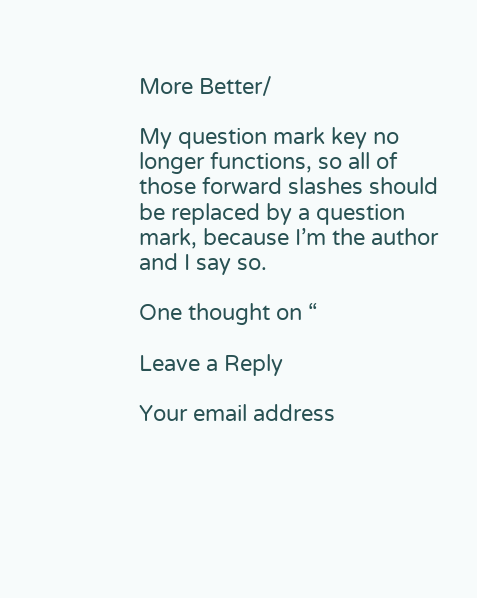More Better/

My question mark key no longer functions, so all of those forward slashes should be replaced by a question mark, because I’m the author and I say so.

One thought on “

Leave a Reply

Your email address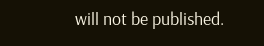will not be published.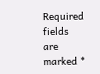Required fields are marked *